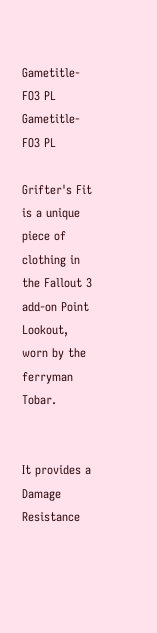Gametitle-FO3 PL
Gametitle-FO3 PL

Grifter's Fit is a unique piece of clothing in the Fallout 3 add-on Point Lookout, worn by the ferryman Tobar.


It provides a Damage Resistance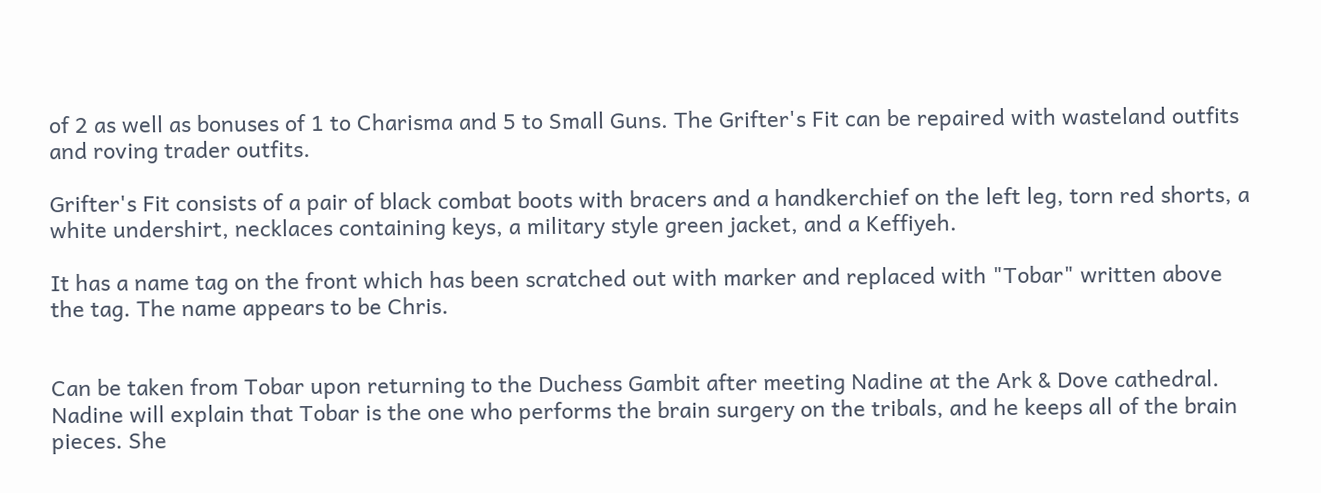of 2 as well as bonuses of 1 to Charisma and 5 to Small Guns. The Grifter's Fit can be repaired with wasteland outfits and roving trader outfits.

Grifter's Fit consists of a pair of black combat boots with bracers and a handkerchief on the left leg, torn red shorts, a white undershirt, necklaces containing keys, a military style green jacket, and a Keffiyeh.

It has a name tag on the front which has been scratched out with marker and replaced with "Tobar" written above the tag. The name appears to be Chris.


Can be taken from Tobar upon returning to the Duchess Gambit after meeting Nadine at the Ark & Dove cathedral. Nadine will explain that Tobar is the one who performs the brain surgery on the tribals, and he keeps all of the brain pieces. She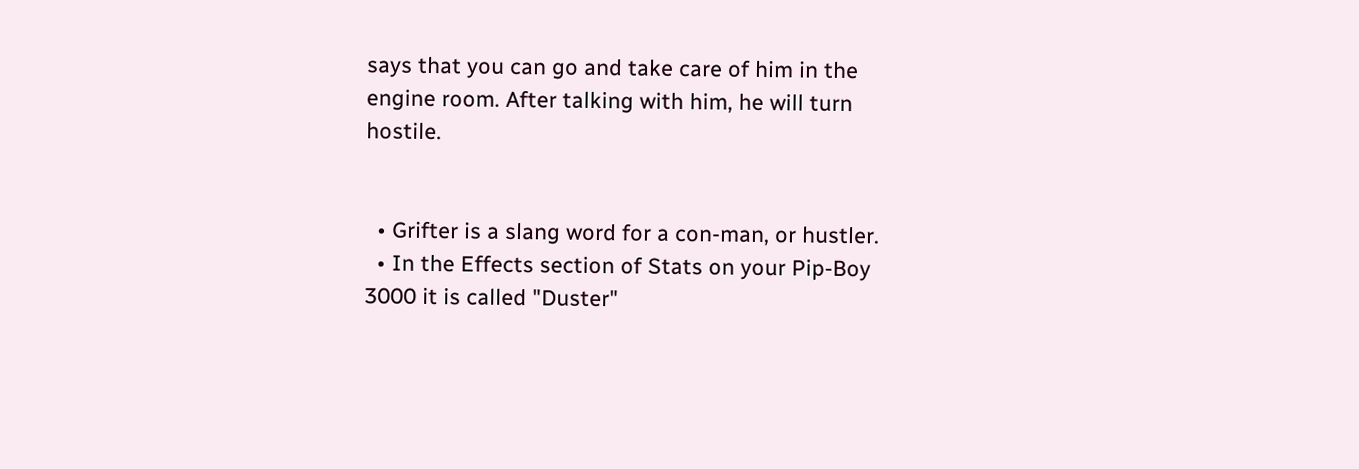says that you can go and take care of him in the engine room. After talking with him, he will turn hostile.


  • Grifter is a slang word for a con-man, or hustler.
  • In the Effects section of Stats on your Pip-Boy 3000 it is called "Duster"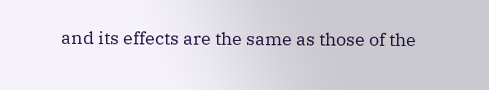and its effects are the same as those of the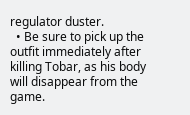regulator duster.
  • Be sure to pick up the outfit immediately after killing Tobar, as his body will disappear from the game.